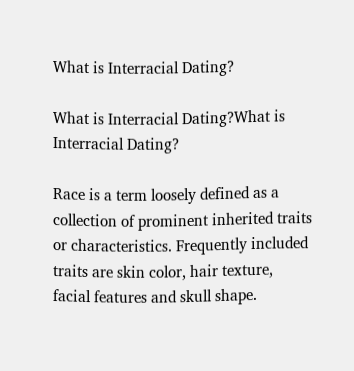What is Interracial Dating?

What is Interracial Dating?What is Interracial Dating?

Race is a term loosely defined as a collection of prominent inherited traits or characteristics. Frequently included traits are skin color, hair texture, facial features and skull shape.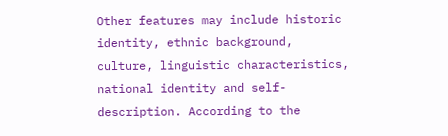Other features may include historic identity, ethnic background, culture, linguistic characteristics, national identity and self-description. According to the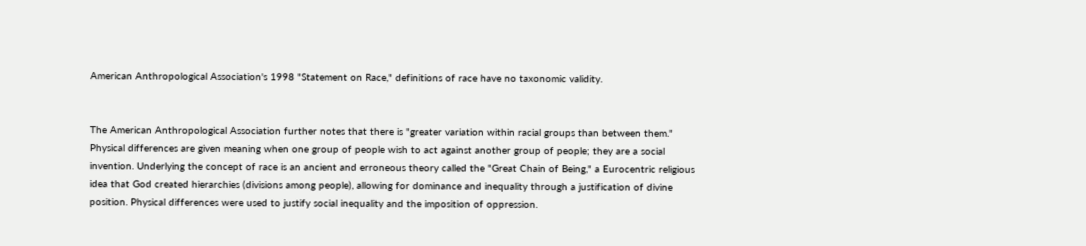American Anthropological Association's 1998 "Statement on Race," definitions of race have no taxonomic validity.


The American Anthropological Association further notes that there is "greater variation within racial groups than between them." Physical differences are given meaning when one group of people wish to act against another group of people; they are a social invention. Underlying the concept of race is an ancient and erroneous theory called the "Great Chain of Being," a Eurocentric religious idea that God created hierarchies (divisions among people), allowing for dominance and inequality through a justification of divine position. Physical differences were used to justify social inequality and the imposition of oppression.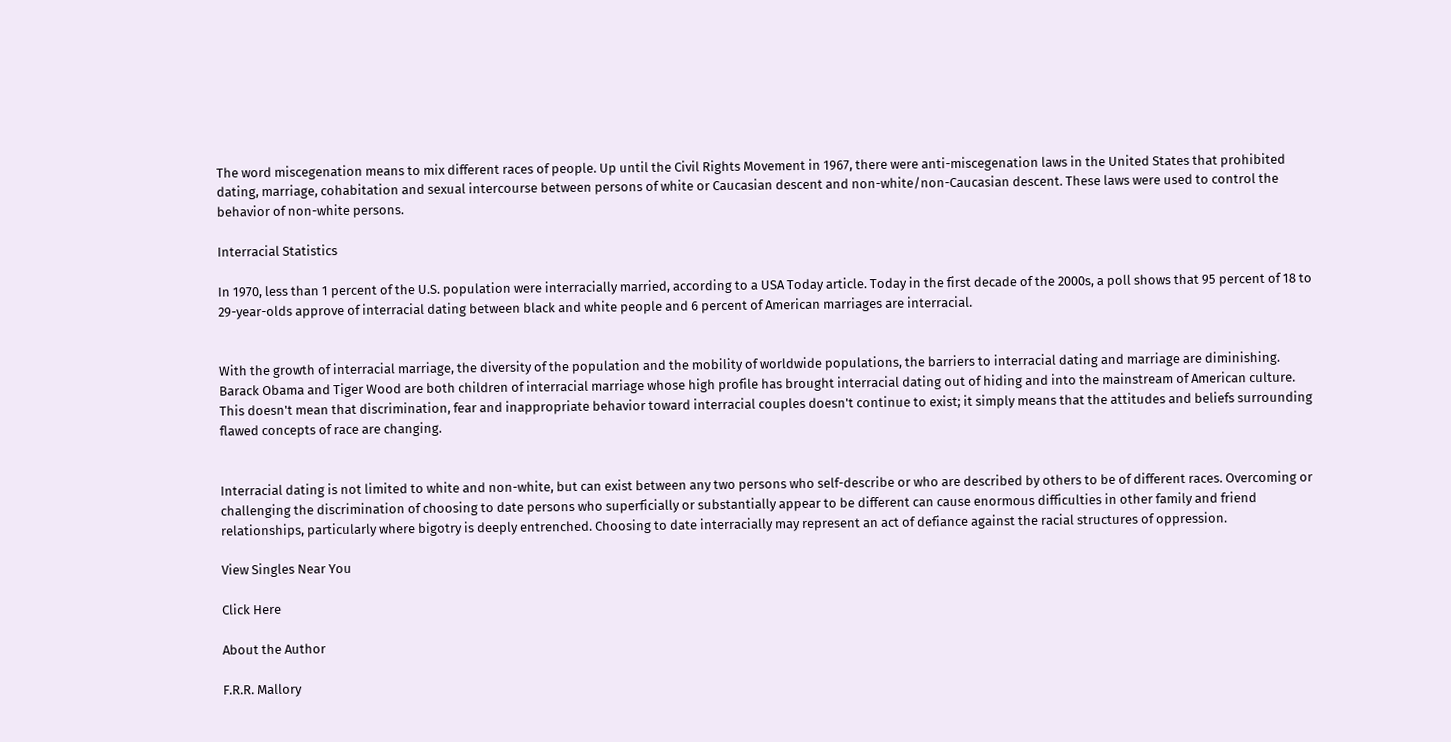The word miscegenation means to mix different races of people. Up until the Civil Rights Movement in 1967, there were anti-miscegenation laws in the United States that prohibited dating, marriage, cohabitation and sexual intercourse between persons of white or Caucasian descent and non-white/non-Caucasian descent. These laws were used to control the behavior of non-white persons.

Interracial Statistics

In 1970, less than 1 percent of the U.S. population were interracially married, according to a USA Today article. Today in the first decade of the 2000s, a poll shows that 95 percent of 18 to 29-year-olds approve of interracial dating between black and white people and 6 percent of American marriages are interracial.


With the growth of interracial marriage, the diversity of the population and the mobility of worldwide populations, the barriers to interracial dating and marriage are diminishing. Barack Obama and Tiger Wood are both children of interracial marriage whose high profile has brought interracial dating out of hiding and into the mainstream of American culture. This doesn't mean that discrimination, fear and inappropriate behavior toward interracial couples doesn't continue to exist; it simply means that the attitudes and beliefs surrounding flawed concepts of race are changing.


Interracial dating is not limited to white and non-white, but can exist between any two persons who self-describe or who are described by others to be of different races. Overcoming or challenging the discrimination of choosing to date persons who superficially or substantially appear to be different can cause enormous difficulties in other family and friend relationships, particularly where bigotry is deeply entrenched. Choosing to date interracially may represent an act of defiance against the racial structures of oppression.

View Singles Near You

Click Here

About the Author

F.R.R. Mallory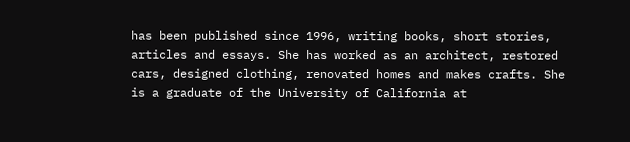has been published since 1996, writing books, short stories, articles and essays. She has worked as an architect, restored cars, designed clothing, renovated homes and makes crafts. She is a graduate of the University of California at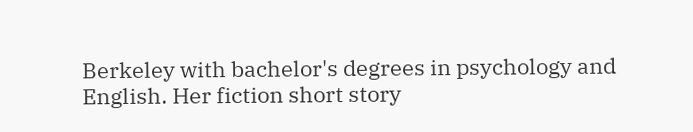Berkeley with bachelor's degrees in psychology and English. Her fiction short story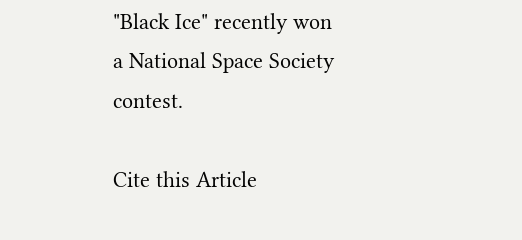"Black Ice" recently won a National Space Society contest.

Cite this Article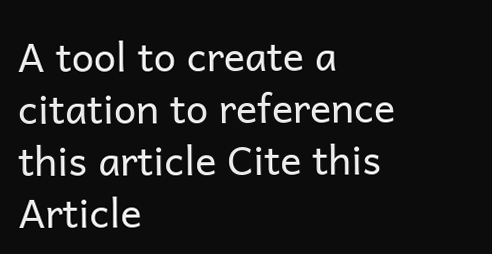A tool to create a citation to reference this article Cite this Article